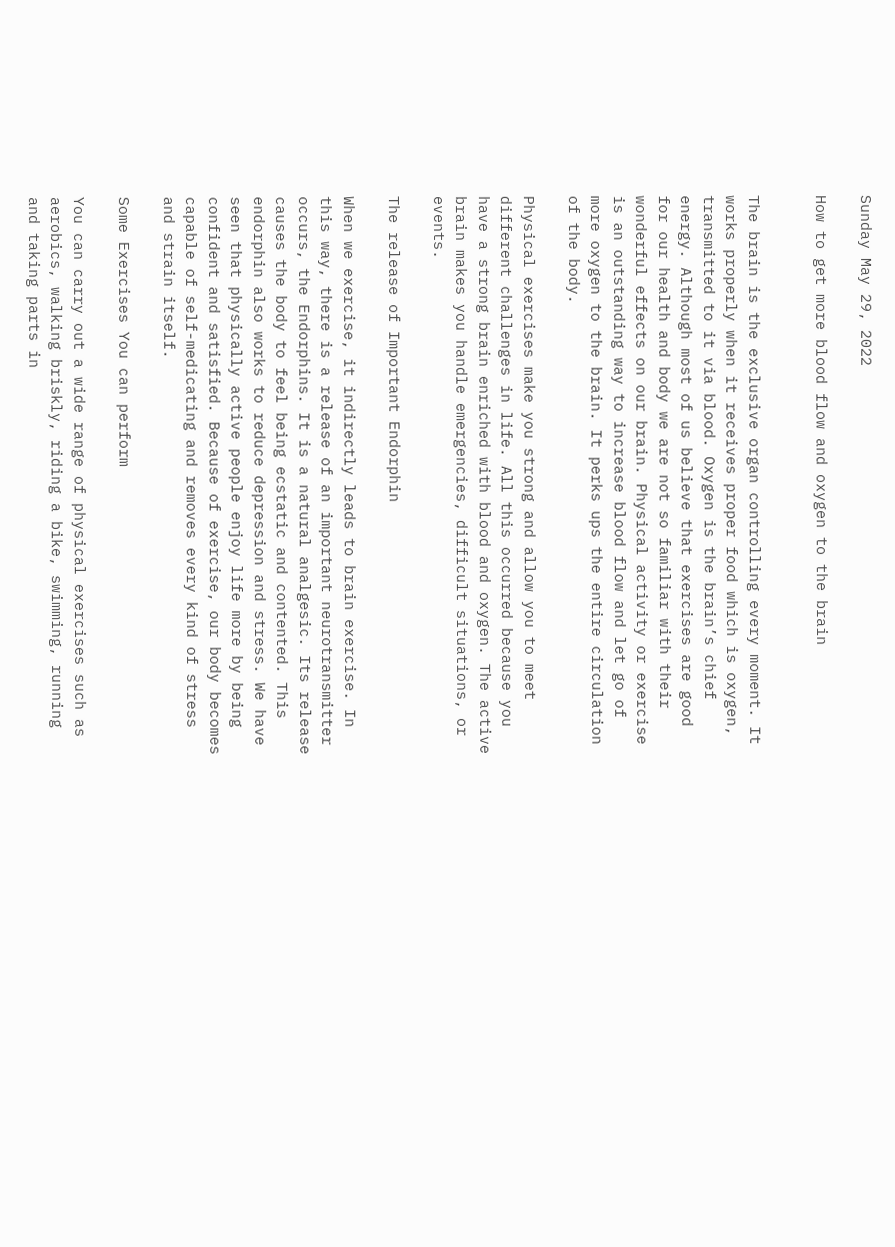Sunday May 29, 2022

How to get more blood flow and oxygen to the brain


The brain is the exclusive organ controlling every moment. It works properly when it receives proper food which is oxygen, transmitted to it via blood. Oxygen is the brain’s chief energy. Although most of us believe that exercises are good for our health and body we are not so familiar with their wonderful effects on our brain. Physical activity or exercise is an outstanding way to increase blood flow and let go of more oxygen to the brain. It perks ups the entire circulation of the body.

Physical exercises make you strong and allow you to meet different challenges in life. All this occurred because you have a strong brain enriched with blood and oxygen. The active brain makes you handle emergencies, difficult situations, or events.

The release of Important Endorphin

When we exercise, it indirectly leads to brain exercise. In this way, there is a release of an important neurotransmitter occurs, the Endorphins. It is a natural analgesic. Its release causes the body to feel being ecstatic and contented. This endorphin also works to reduce depression and stress. We have seen that physically active people enjoy life more by being confident and satisfied. Because of exercise, our body becomes capable of self-medicating and removes every kind of stress and strain itself.

Some Exercises You can perform

You can carry out a wide range of physical exercises such as aerobics, walking briskly, riding a bike, swimming, running and taking parts in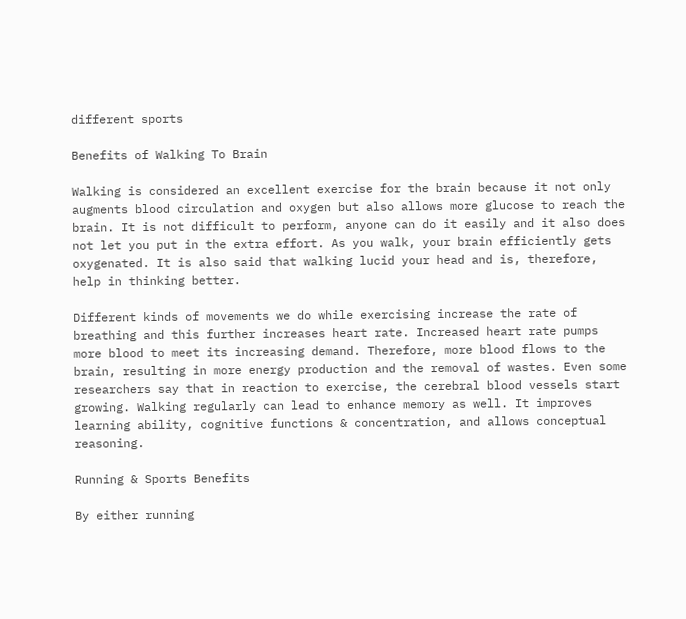different sports

Benefits of Walking To Brain

Walking is considered an excellent exercise for the brain because it not only augments blood circulation and oxygen but also allows more glucose to reach the brain. It is not difficult to perform, anyone can do it easily and it also does not let you put in the extra effort. As you walk, your brain efficiently gets oxygenated. It is also said that walking lucid your head and is, therefore, help in thinking better.

Different kinds of movements we do while exercising increase the rate of breathing and this further increases heart rate. Increased heart rate pumps more blood to meet its increasing demand. Therefore, more blood flows to the brain, resulting in more energy production and the removal of wastes. Even some researchers say that in reaction to exercise, the cerebral blood vessels start growing. Walking regularly can lead to enhance memory as well. It improves learning ability, cognitive functions & concentration, and allows conceptual reasoning.

Running & Sports Benefits

By either running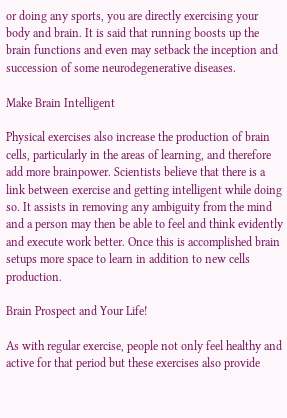or doing any sports, you are directly exercising your body and brain. It is said that running boosts up the brain functions and even may setback the inception and succession of some neurodegenerative diseases.

Make Brain Intelligent

Physical exercises also increase the production of brain cells, particularly in the areas of learning, and therefore add more brainpower. Scientists believe that there is a link between exercise and getting intelligent while doing so. It assists in removing any ambiguity from the mind and a person may then be able to feel and think evidently and execute work better. Once this is accomplished brain setups more space to learn in addition to new cells production.

Brain Prospect and Your Life!

As with regular exercise, people not only feel healthy and active for that period but these exercises also provide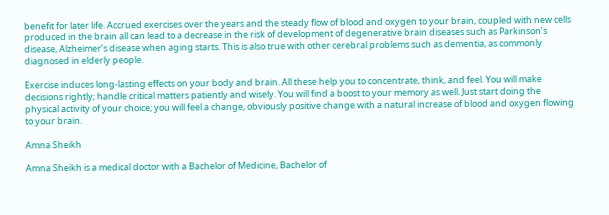benefit for later life. Accrued exercises over the years and the steady flow of blood and oxygen to your brain, coupled with new cells produced in the brain all can lead to a decrease in the risk of development of degenerative brain diseases such as Parkinson’s disease, Alzheimer’s disease when aging starts. This is also true with other cerebral problems such as dementia, as commonly diagnosed in elderly people.

Exercise induces long-lasting effects on your body and brain. All these help you to concentrate, think, and feel. You will make decisions rightly; handle critical matters patiently and wisely. You will find a boost to your memory as well. Just start doing the physical activity of your choice; you will feel a change, obviously positive change with a natural increase of blood and oxygen flowing to your brain.

Amna Sheikh

Amna Sheikh is a medical doctor with a Bachelor of Medicine, Bachelor of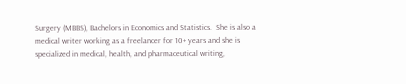Surgery (MBBS), Bachelors in Economics and Statistics.  She is also a medical writer working as a freelancer for 10+ years and she is specialized in medical, health, and pharmaceutical writing,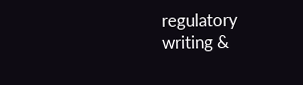regulatory writing &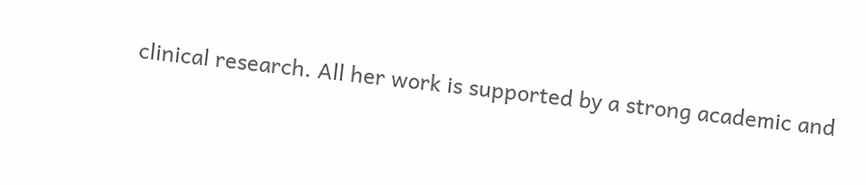clinical research. All her work is supported by a strong academic and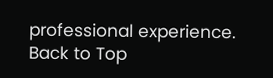professional experience.
Back to Top